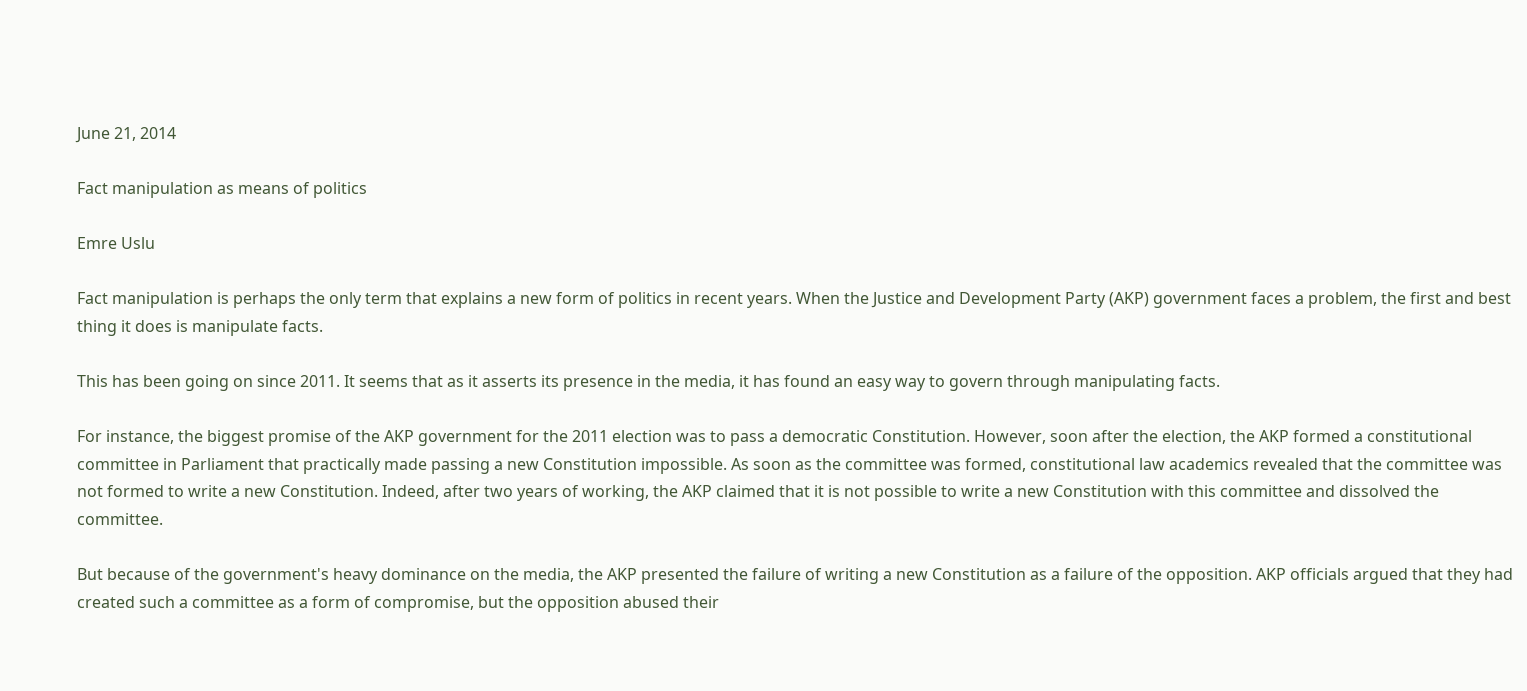June 21, 2014

Fact manipulation as means of politics

Emre Uslu

Fact manipulation is perhaps the only term that explains a new form of politics in recent years. When the Justice and Development Party (AKP) government faces a problem, the first and best thing it does is manipulate facts.

This has been going on since 2011. It seems that as it asserts its presence in the media, it has found an easy way to govern through manipulating facts.

For instance, the biggest promise of the AKP government for the 2011 election was to pass a democratic Constitution. However, soon after the election, the AKP formed a constitutional committee in Parliament that practically made passing a new Constitution impossible. As soon as the committee was formed, constitutional law academics revealed that the committee was not formed to write a new Constitution. Indeed, after two years of working, the AKP claimed that it is not possible to write a new Constitution with this committee and dissolved the committee.

But because of the government's heavy dominance on the media, the AKP presented the failure of writing a new Constitution as a failure of the opposition. AKP officials argued that they had created such a committee as a form of compromise, but the opposition abused their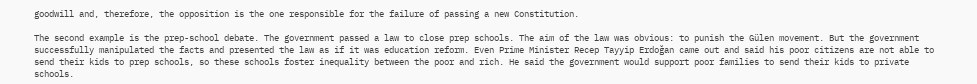goodwill and, therefore, the opposition is the one responsible for the failure of passing a new Constitution.

The second example is the prep-school debate. The government passed a law to close prep schools. The aim of the law was obvious: to punish the Gülen movement. But the government successfully manipulated the facts and presented the law as if it was education reform. Even Prime Minister Recep Tayyip Erdoğan came out and said his poor citizens are not able to send their kids to prep schools, so these schools foster inequality between the poor and rich. He said the government would support poor families to send their kids to private schools.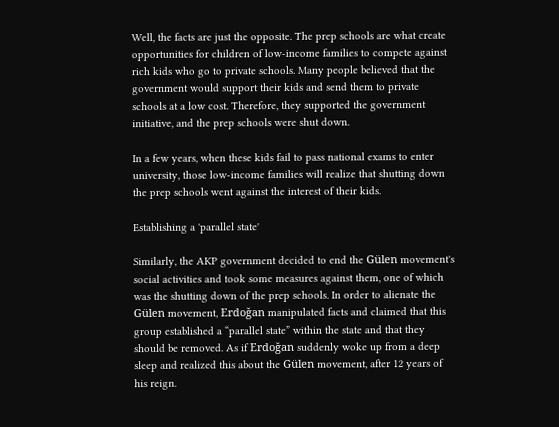Well, the facts are just the opposite. The prep schools are what create opportunities for children of low-income families to compete against rich kids who go to private schools. Many people believed that the government would support their kids and send them to private schools at a low cost. Therefore, they supported the government initiative, and the prep schools were shut down.

In a few years, when these kids fail to pass national exams to enter university, those low-income families will realize that shutting down the prep schools went against the interest of their kids.

Establishing a 'parallel state'

Similarly, the AKP government decided to end the Gülen movement's social activities and took some measures against them, one of which was the shutting down of the prep schools. In order to alienate the Gülen movement, Erdoğan manipulated facts and claimed that this group established a “parallel state” within the state and that they should be removed. As if Erdoğan suddenly woke up from a deep sleep and realized this about the Gülen movement, after 12 years of his reign.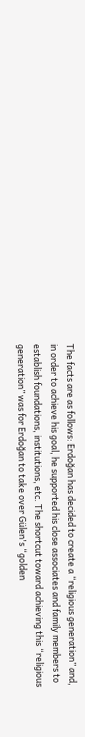The facts are as follows: Erdoğan has decided to create a “religious generation” and, in order to achieve his goal, he supported his close associates and family members to establish foundations, institutions, etc. The shortcut toward achieving this “religious generation” was for Erdoğan to take over Gülen's “golden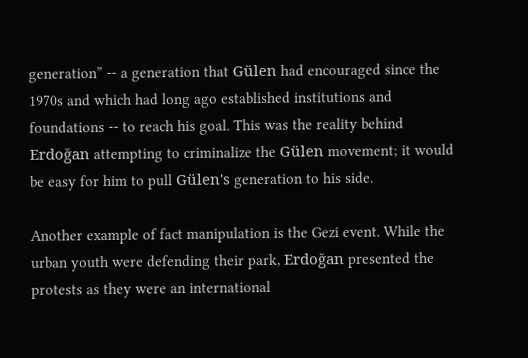generation” -- a generation that Gülen had encouraged since the 1970s and which had long ago established institutions and foundations -- to reach his goal. This was the reality behind Erdoğan attempting to criminalize the Gülen movement; it would be easy for him to pull Gülen's generation to his side.

Another example of fact manipulation is the Gezi event. While the urban youth were defending their park, Erdoğan presented the protests as they were an international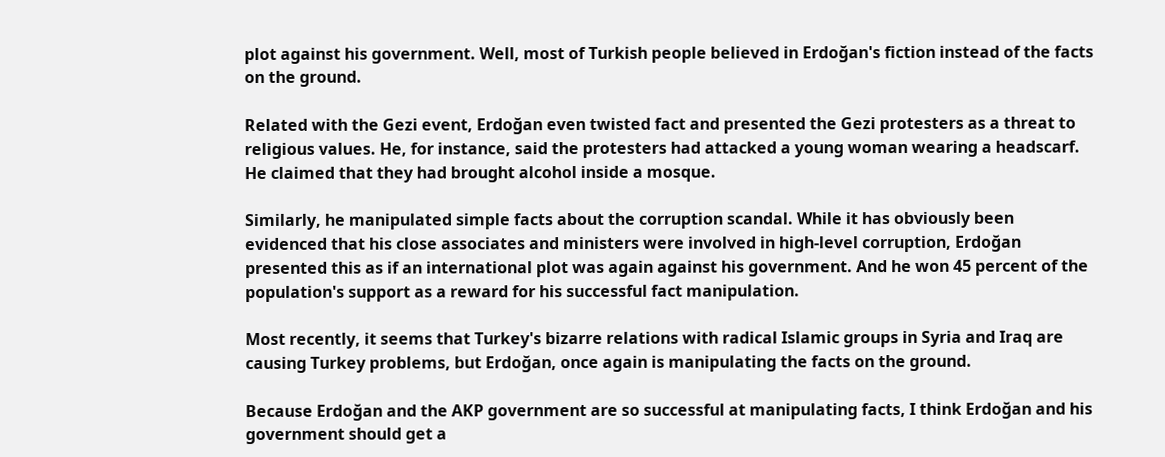plot against his government. Well, most of Turkish people believed in Erdoğan's fiction instead of the facts on the ground.

Related with the Gezi event, Erdoğan even twisted fact and presented the Gezi protesters as a threat to religious values. He, for instance, said the protesters had attacked a young woman wearing a headscarf. He claimed that they had brought alcohol inside a mosque.

Similarly, he manipulated simple facts about the corruption scandal. While it has obviously been evidenced that his close associates and ministers were involved in high-level corruption, Erdoğan presented this as if an international plot was again against his government. And he won 45 percent of the population's support as a reward for his successful fact manipulation.

Most recently, it seems that Turkey's bizarre relations with radical Islamic groups in Syria and Iraq are causing Turkey problems, but Erdoğan, once again is manipulating the facts on the ground.

Because Erdoğan and the AKP government are so successful at manipulating facts, I think Erdoğan and his government should get a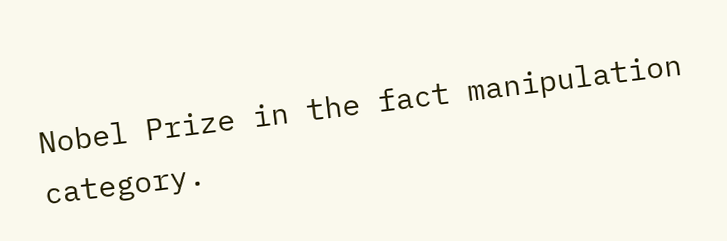Nobel Prize in the fact manipulation category.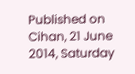Published on Cihan, 21 June 2014, Saturday